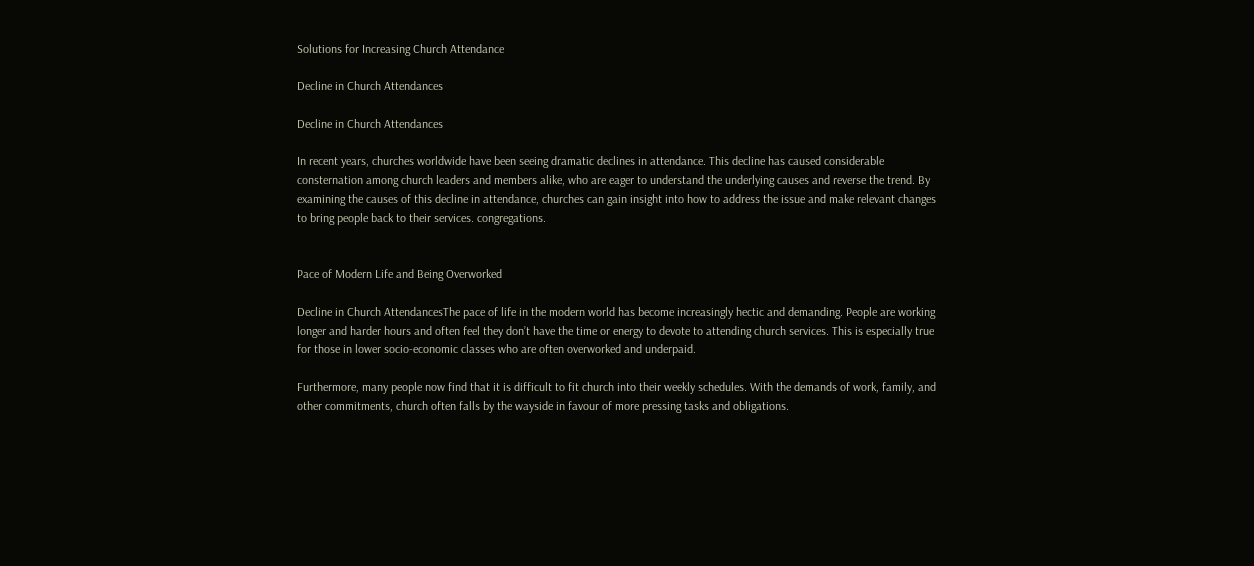Solutions for Increasing Church Attendance

Decline in Church Attendances

Decline in Church Attendances

In recent years, churches worldwide have been seeing dramatic declines in attendance. This decline has caused considerable consternation among church leaders and members alike, who are eager to understand the underlying causes and reverse the trend. By examining the causes of this decline in attendance, churches can gain insight into how to address the issue and make relevant changes to bring people back to their services. congregations.


Pace of Modern Life and Being Overworked

Decline in Church AttendancesThe pace of life in the modern world has become increasingly hectic and demanding. People are working longer and harder hours and often feel they don’t have the time or energy to devote to attending church services. This is especially true for those in lower socio-economic classes who are often overworked and underpaid.

Furthermore, many people now find that it is difficult to fit church into their weekly schedules. With the demands of work, family, and other commitments, church often falls by the wayside in favour of more pressing tasks and obligations.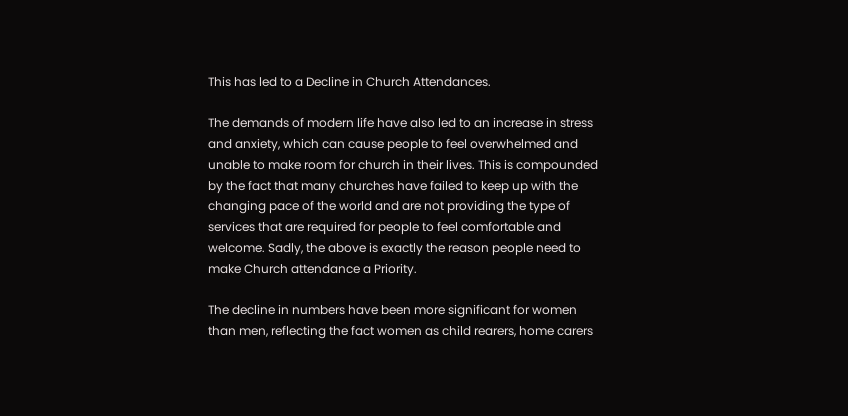This has led to a Decline in Church Attendances.

The demands of modern life have also led to an increase in stress and anxiety, which can cause people to feel overwhelmed and unable to make room for church in their lives. This is compounded by the fact that many churches have failed to keep up with the changing pace of the world and are not providing the type of services that are required for people to feel comfortable and welcome. Sadly, the above is exactly the reason people need to make Church attendance a Priority.

The decline in numbers have been more significant for women than men, reflecting the fact women as child rearers, home carers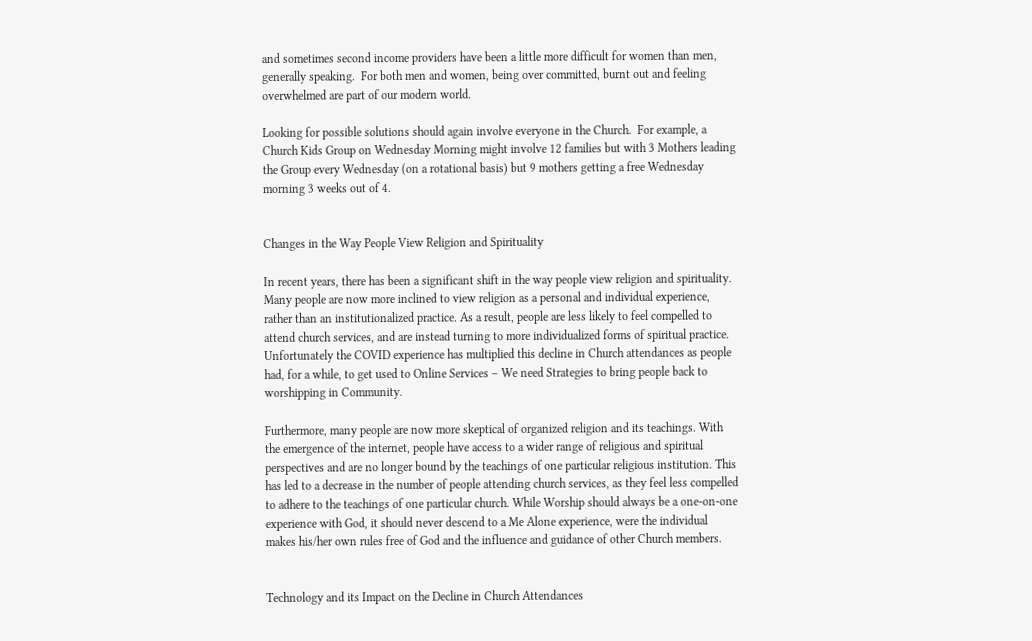and sometimes second income providers have been a little more difficult for women than men, generally speaking.  For both men and women, being over committed, burnt out and feeling overwhelmed are part of our modern world.

Looking for possible solutions should again involve everyone in the Church.  For example, a Church Kids Group on Wednesday Morning might involve 12 families but with 3 Mothers leading the Group every Wednesday (on a rotational basis) but 9 mothers getting a free Wednesday morning 3 weeks out of 4.


Changes in the Way People View Religion and Spirituality

In recent years, there has been a significant shift in the way people view religion and spirituality. Many people are now more inclined to view religion as a personal and individual experience, rather than an institutionalized practice. As a result, people are less likely to feel compelled to attend church services, and are instead turning to more individualized forms of spiritual practice. Unfortunately the COVID experience has multiplied this decline in Church attendances as people had, for a while, to get used to Online Services – We need Strategies to bring people back to worshipping in Community.

Furthermore, many people are now more skeptical of organized religion and its teachings. With the emergence of the internet, people have access to a wider range of religious and spiritual perspectives and are no longer bound by the teachings of one particular religious institution. This has led to a decrease in the number of people attending church services, as they feel less compelled to adhere to the teachings of one particular church. While Worship should always be a one-on-one experience with God, it should never descend to a Me Alone experience, were the individual makes his/her own rules free of God and the influence and guidance of other Church members.


Technology and its Impact on the Decline in Church Attendances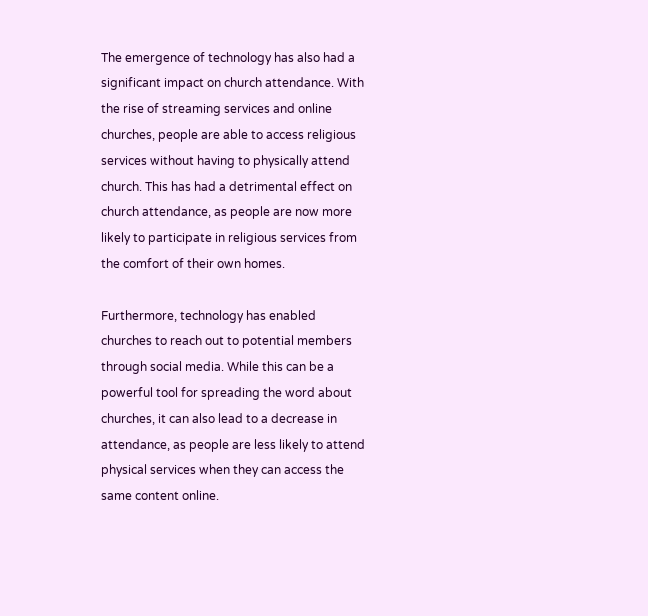The emergence of technology has also had a significant impact on church attendance. With the rise of streaming services and online churches, people are able to access religious services without having to physically attend church. This has had a detrimental effect on church attendance, as people are now more likely to participate in religious services from the comfort of their own homes.

Furthermore, technology has enabled churches to reach out to potential members through social media. While this can be a powerful tool for spreading the word about churches, it can also lead to a decrease in attendance, as people are less likely to attend physical services when they can access the same content online.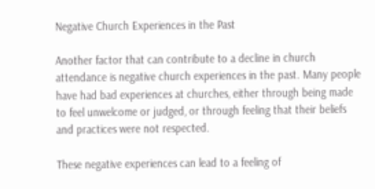Negative Church Experiences in the Past

Another factor that can contribute to a decline in church attendance is negative church experiences in the past. Many people have had bad experiences at churches, either through being made to feel unwelcome or judged, or through feeling that their beliefs and practices were not respected.

These negative experiences can lead to a feeling of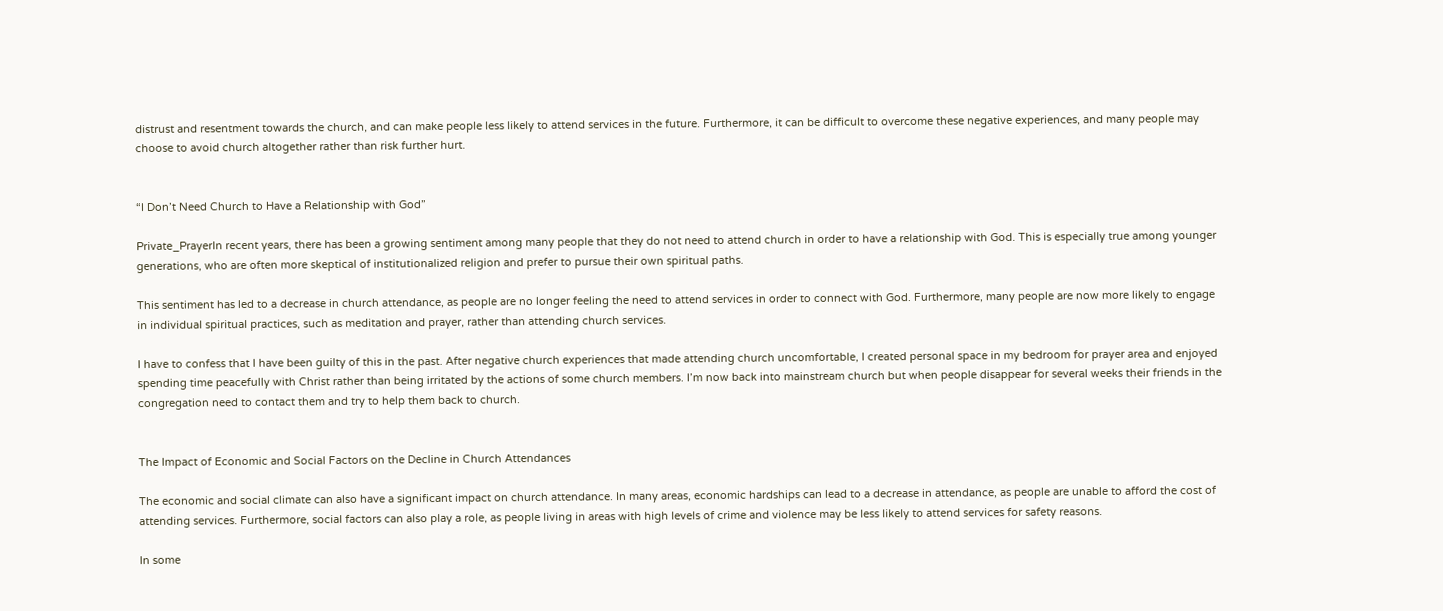distrust and resentment towards the church, and can make people less likely to attend services in the future. Furthermore, it can be difficult to overcome these negative experiences, and many people may choose to avoid church altogether rather than risk further hurt.


“I Don’t Need Church to Have a Relationship with God”

Private_PrayerIn recent years, there has been a growing sentiment among many people that they do not need to attend church in order to have a relationship with God. This is especially true among younger generations, who are often more skeptical of institutionalized religion and prefer to pursue their own spiritual paths.

This sentiment has led to a decrease in church attendance, as people are no longer feeling the need to attend services in order to connect with God. Furthermore, many people are now more likely to engage in individual spiritual practices, such as meditation and prayer, rather than attending church services.

I have to confess that I have been guilty of this in the past. After negative church experiences that made attending church uncomfortable, I created personal space in my bedroom for prayer area and enjoyed spending time peacefully with Christ rather than being irritated by the actions of some church members. I’m now back into mainstream church but when people disappear for several weeks their friends in the congregation need to contact them and try to help them back to church.


The Impact of Economic and Social Factors on the Decline in Church Attendances

The economic and social climate can also have a significant impact on church attendance. In many areas, economic hardships can lead to a decrease in attendance, as people are unable to afford the cost of attending services. Furthermore, social factors can also play a role, as people living in areas with high levels of crime and violence may be less likely to attend services for safety reasons.

In some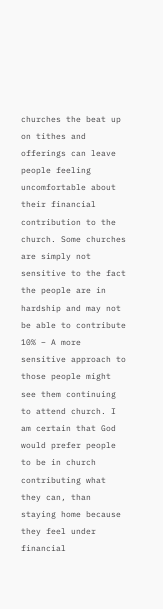churches the beat up on tithes and offerings can leave people feeling uncomfortable about their financial contribution to the church. Some churches are simply not sensitive to the fact the people are in hardship and may not be able to contribute 10% – A more sensitive approach to those people might see them continuing to attend church. I am certain that God would prefer people to be in church contributing what they can, than staying home because they feel under financial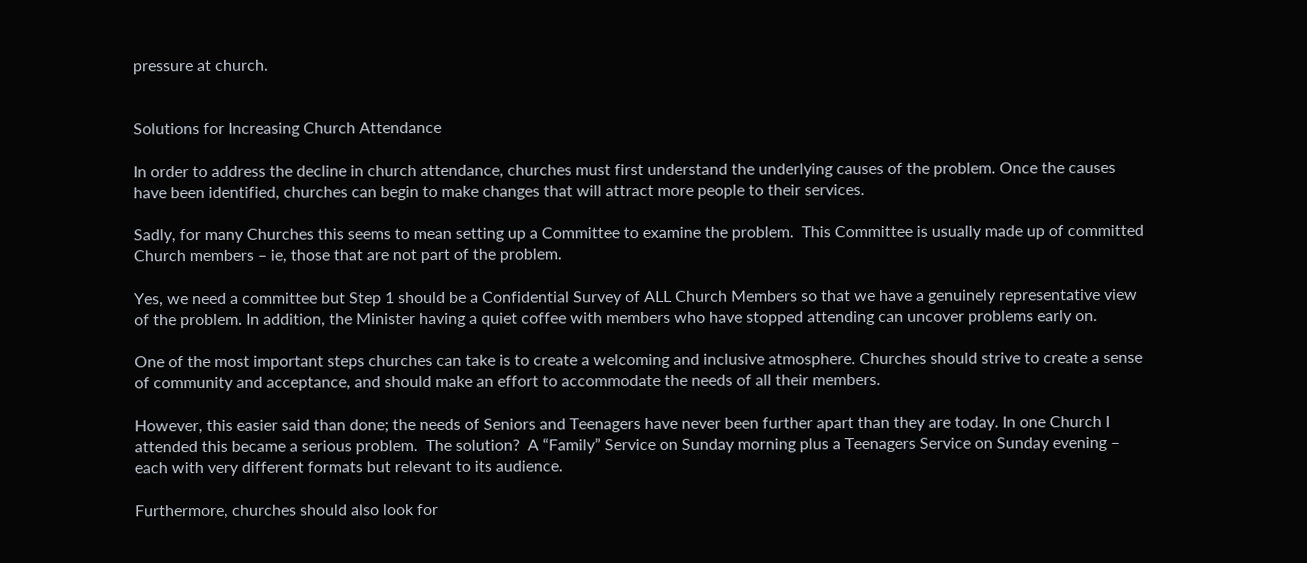pressure at church.


Solutions for Increasing Church Attendance

In order to address the decline in church attendance, churches must first understand the underlying causes of the problem. Once the causes have been identified, churches can begin to make changes that will attract more people to their services.

Sadly, for many Churches this seems to mean setting up a Committee to examine the problem.  This Committee is usually made up of committed Church members – ie, those that are not part of the problem.

Yes, we need a committee but Step 1 should be a Confidential Survey of ALL Church Members so that we have a genuinely representative view of the problem. In addition, the Minister having a quiet coffee with members who have stopped attending can uncover problems early on.

One of the most important steps churches can take is to create a welcoming and inclusive atmosphere. Churches should strive to create a sense of community and acceptance, and should make an effort to accommodate the needs of all their members.

However, this easier said than done; the needs of Seniors and Teenagers have never been further apart than they are today. In one Church I attended this became a serious problem.  The solution?  A “Family” Service on Sunday morning plus a Teenagers Service on Sunday evening – each with very different formats but relevant to its audience.

Furthermore, churches should also look for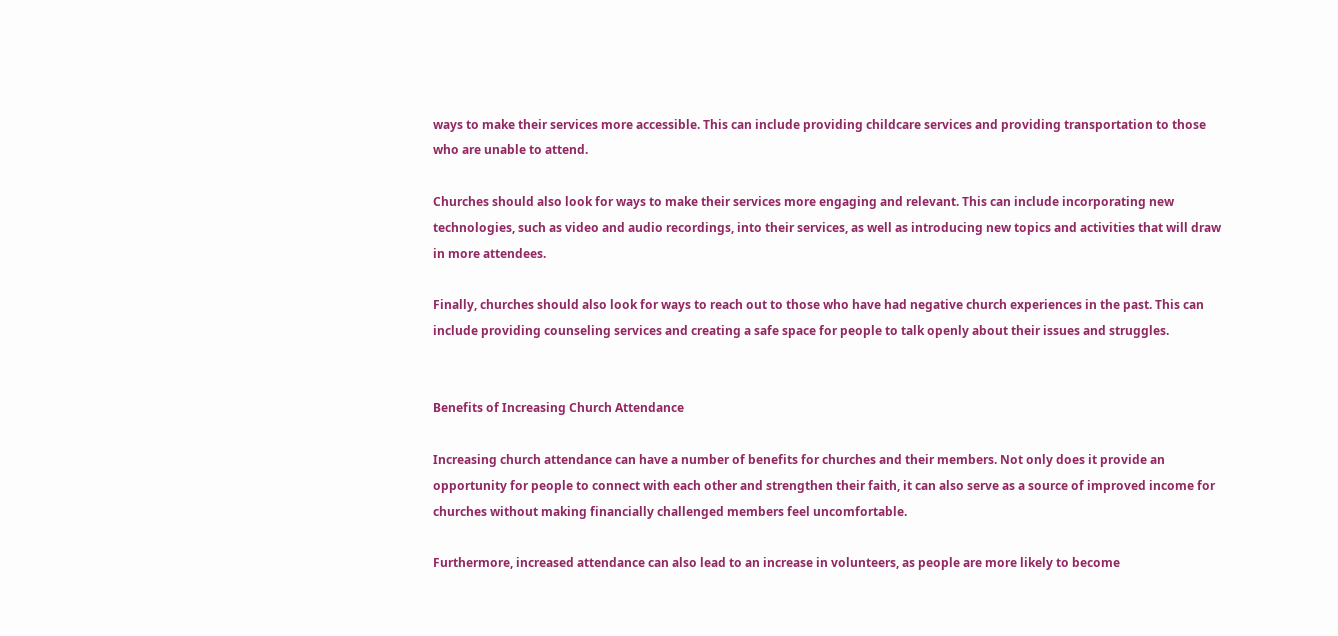ways to make their services more accessible. This can include providing childcare services and providing transportation to those who are unable to attend.

Churches should also look for ways to make their services more engaging and relevant. This can include incorporating new technologies, such as video and audio recordings, into their services, as well as introducing new topics and activities that will draw in more attendees.

Finally, churches should also look for ways to reach out to those who have had negative church experiences in the past. This can include providing counseling services and creating a safe space for people to talk openly about their issues and struggles.


Benefits of Increasing Church Attendance

Increasing church attendance can have a number of benefits for churches and their members. Not only does it provide an opportunity for people to connect with each other and strengthen their faith, it can also serve as a source of improved income for churches without making financially challenged members feel uncomfortable.

Furthermore, increased attendance can also lead to an increase in volunteers, as people are more likely to become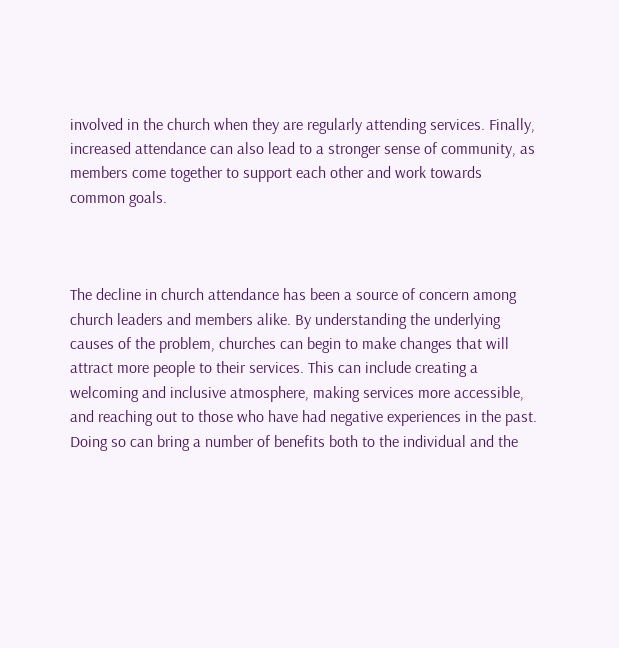involved in the church when they are regularly attending services. Finally, increased attendance can also lead to a stronger sense of community, as members come together to support each other and work towards common goals.



The decline in church attendance has been a source of concern among church leaders and members alike. By understanding the underlying causes of the problem, churches can begin to make changes that will attract more people to their services. This can include creating a welcoming and inclusive atmosphere, making services more accessible, and reaching out to those who have had negative experiences in the past. Doing so can bring a number of benefits both to the individual and the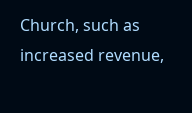Church, such as increased revenue,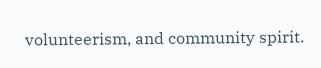volunteerism, and community spirit.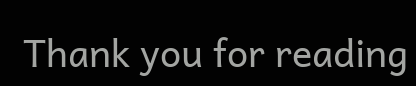Thank you for reading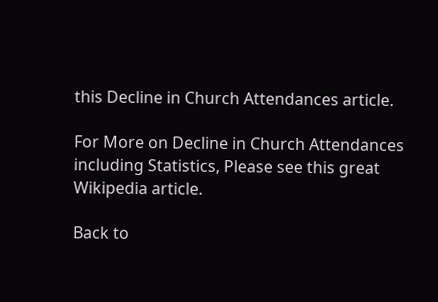this Decline in Church Attendances article.

For More on Decline in Church Attendances including Statistics, Please see this great Wikipedia article.

Back to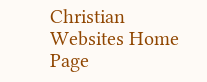Christian Websites Home Page